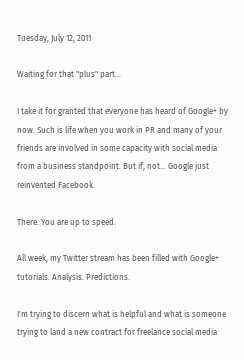Tuesday, July 12, 2011

Waiting for that "plus" part...

I take it for granted that everyone has heard of Google+ by now. Such is life when you work in PR and many of your friends are involved in some capacity with social media from a business standpoint. But if, not... Google just reinvented Facebook.

There. You are up to speed.

All week, my Twitter stream has been filled with Google+ tutorials. Analysis. Predictions.

I'm trying to discern what is helpful and what is someone trying to land a new contract for freelance social media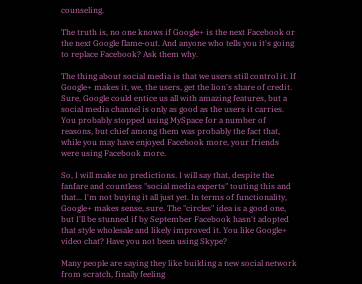counseling.

The truth is, no one knows if Google+ is the next Facebook or the next Google flame-out. And anyone who tells you it's going to replace Facebook? Ask them why.

The thing about social media is that we users still control it. If Google+ makes it, we, the users, get the lion's share of credit. Sure, Google could entice us all with amazing features, but a social media channel is only as good as the users it carries. You probably stopped using MySpace for a number of reasons, but chief among them was probably the fact that, while you may have enjoyed Facebook more, your friends were using Facebook more.

So, I will make no predictions. I will say that, despite the fanfare and countless "social media experts" touting this and that... I'm not buying it all just yet. In terms of functionality, Google+ makes sense, sure. The "circles" idea is a good one, but I'll be stunned if by September Facebook hasn't adopted that style wholesale and likely improved it. You like Google+ video chat? Have you not been using Skype?

Many people are saying they like building a new social network from scratch, finally feeling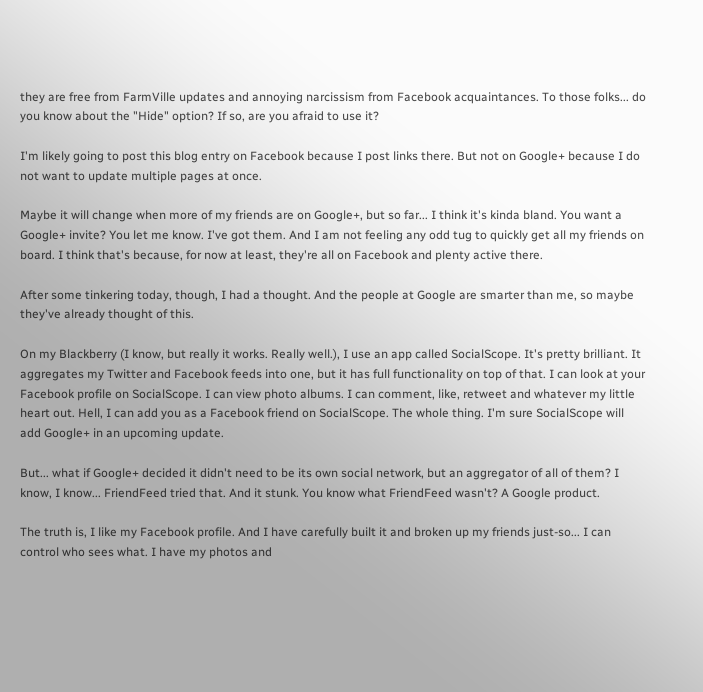they are free from FarmVille updates and annoying narcissism from Facebook acquaintances. To those folks... do you know about the "Hide" option? If so, are you afraid to use it?

I'm likely going to post this blog entry on Facebook because I post links there. But not on Google+ because I do not want to update multiple pages at once.

Maybe it will change when more of my friends are on Google+, but so far... I think it's kinda bland. You want a Google+ invite? You let me know. I've got them. And I am not feeling any odd tug to quickly get all my friends on board. I think that's because, for now at least, they're all on Facebook and plenty active there.

After some tinkering today, though, I had a thought. And the people at Google are smarter than me, so maybe they've already thought of this.

On my Blackberry (I know, but really it works. Really well.), I use an app called SocialScope. It's pretty brilliant. It aggregates my Twitter and Facebook feeds into one, but it has full functionality on top of that. I can look at your Facebook profile on SocialScope. I can view photo albums. I can comment, like, retweet and whatever my little heart out. Hell, I can add you as a Facebook friend on SocialScope. The whole thing. I'm sure SocialScope will add Google+ in an upcoming update.

But... what if Google+ decided it didn't need to be its own social network, but an aggregator of all of them? I know, I know... FriendFeed tried that. And it stunk. You know what FriendFeed wasn't? A Google product.

The truth is, I like my Facebook profile. And I have carefully built it and broken up my friends just-so... I can control who sees what. I have my photos and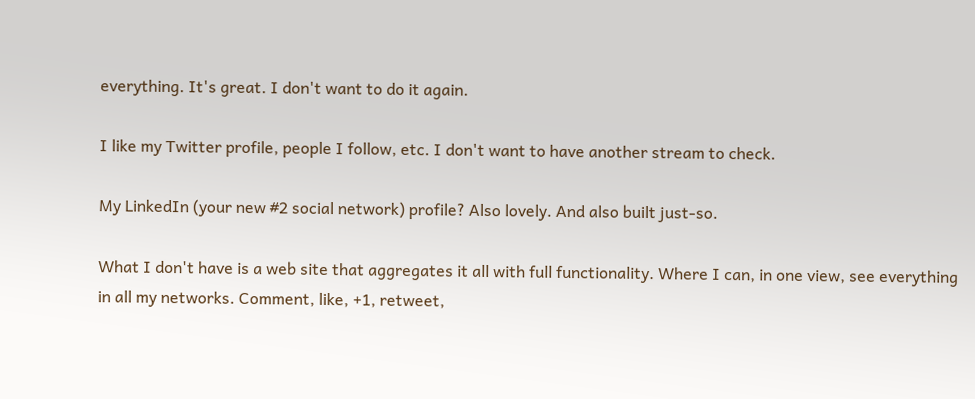everything. It's great. I don't want to do it again.

I like my Twitter profile, people I follow, etc. I don't want to have another stream to check.

My LinkedIn (your new #2 social network) profile? Also lovely. And also built just-so.

What I don't have is a web site that aggregates it all with full functionality. Where I can, in one view, see everything in all my networks. Comment, like, +1, retweet,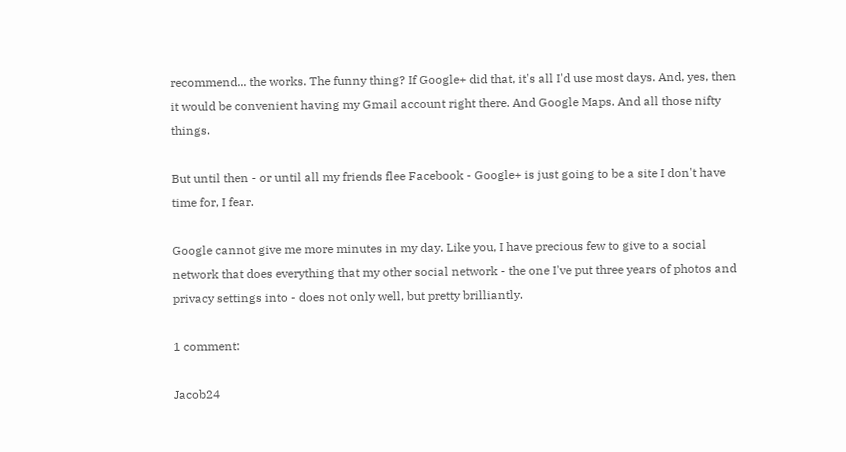recommend... the works. The funny thing? If Google+ did that, it's all I'd use most days. And, yes, then it would be convenient having my Gmail account right there. And Google Maps. And all those nifty things.

But until then - or until all my friends flee Facebook - Google+ is just going to be a site I don't have time for, I fear.

Google cannot give me more minutes in my day. Like you, I have precious few to give to a social network that does everything that my other social network - the one I've put three years of photos and privacy settings into - does not only well, but pretty brilliantly.

1 comment:

Jacob24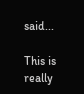said...

This is really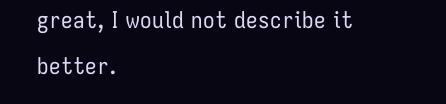great, I would not describe it better.